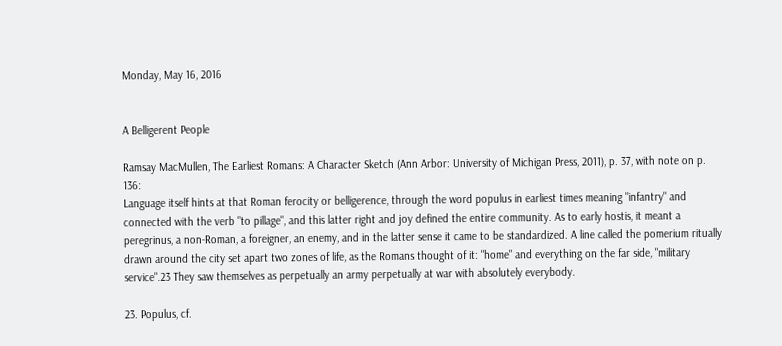Monday, May 16, 2016


A Belligerent People

Ramsay MacMullen, The Earliest Romans: A Character Sketch (Ann Arbor: University of Michigan Press, 2011), p. 37, with note on p. 136:
Language itself hints at that Roman ferocity or belligerence, through the word populus in earliest times meaning "infantry" and connected with the verb "to pillage", and this latter right and joy defined the entire community. As to early hostis, it meant a peregrinus, a non-Roman, a foreigner, an enemy, and in the latter sense it came to be standardized. A line called the pomerium ritually drawn around the city set apart two zones of life, as the Romans thought of it: "home" and everything on the far side, "military service".23 They saw themselves as perpetually an army perpetually at war with absolutely everybody.

23. Populus, cf.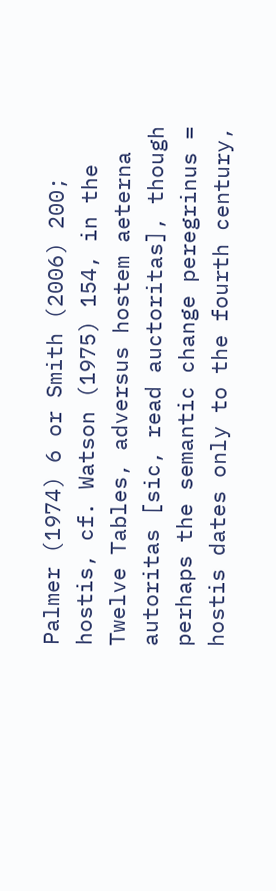Palmer (1974) 6 or Smith (2006) 200; hostis, cf. Watson (1975) 154, in the Twelve Tables, adversus hostem aeterna autoritas [sic, read auctoritas], though perhaps the semantic change peregrinus = hostis dates only to the fourth century,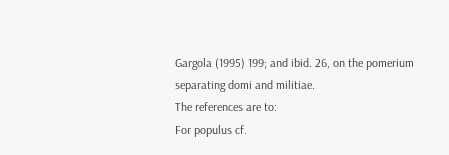Gargola (1995) 199; and ibid. 26, on the pomerium separating domi and militiae.
The references are to:
For populus cf.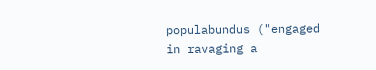populabundus ("engaged in ravaging a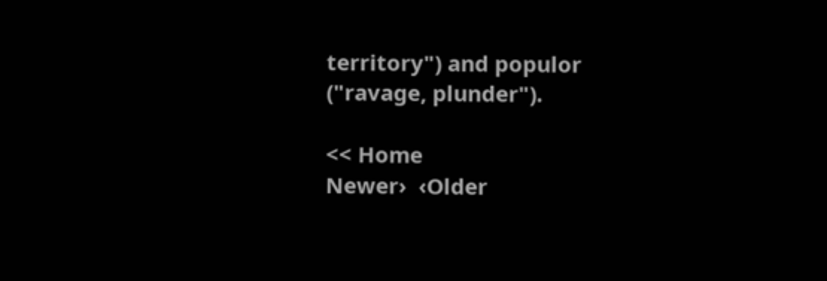territory") and populor ("ravage, plunder").

<< Home
Newer›  ‹Older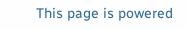This page is powered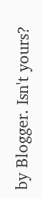by Blogger. Isn't yours?